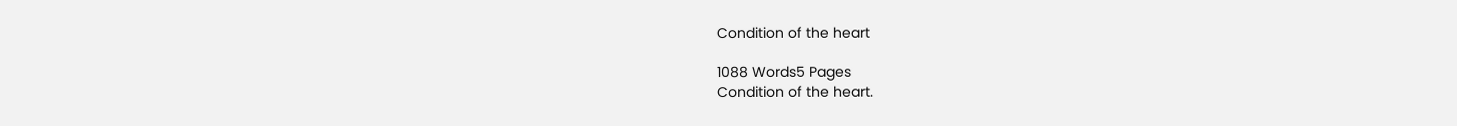Condition of the heart

1088 Words5 Pages
Condition of the heart.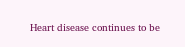Heart disease continues to be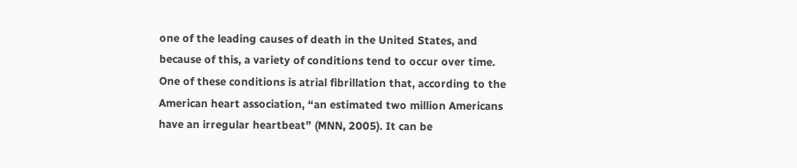one of the leading causes of death in the United States, and because of this, a variety of conditions tend to occur over time. One of these conditions is atrial fibrillation that, according to the American heart association, “an estimated two million Americans have an irregular heartbeat” (MNN, 2005). It can be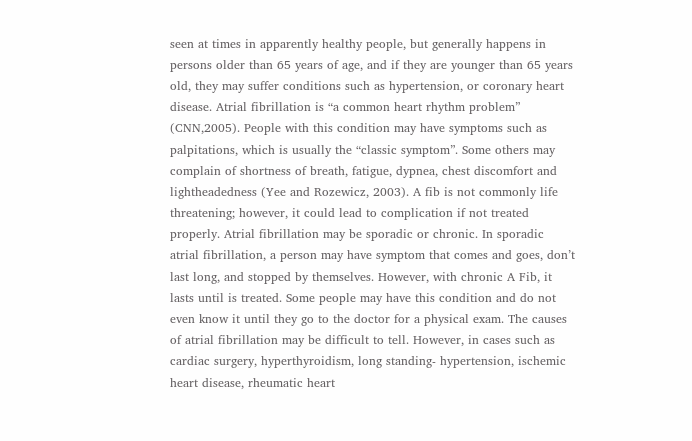seen at times in apparently healthy people, but generally happens in persons older than 65 years of age, and if they are younger than 65 years old, they may suffer conditions such as hypertension, or coronary heart disease. Atrial fibrillation is “a common heart rhythm problem” (CNN,2005). People with this condition may have symptoms such as palpitations, which is usually the “classic symptom”. Some others may complain of shortness of breath, fatigue, dypnea, chest discomfort and lightheadedness (Yee and Rozewicz, 2003). A fib is not commonly life threatening; however, it could lead to complication if not treated properly. Atrial fibrillation may be sporadic or chronic. In sporadic atrial fibrillation, a person may have symptom that comes and goes, don’t last long, and stopped by themselves. However, with chronic A Fib, it lasts until is treated. Some people may have this condition and do not even know it until they go to the doctor for a physical exam. The causes of atrial fibrillation may be difficult to tell. However, in cases such as cardiac surgery, hyperthyroidism, long standing- hypertension, ischemic heart disease, rheumatic heart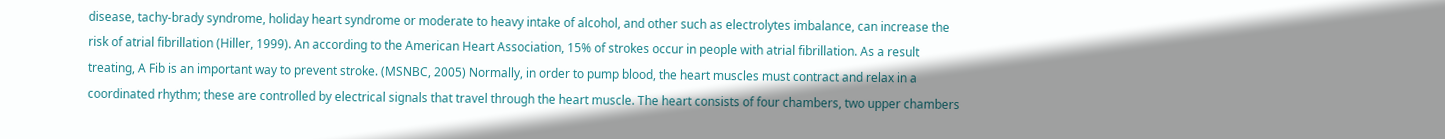disease, tachy-brady syndrome, holiday heart syndrome or moderate to heavy intake of alcohol, and other such as electrolytes imbalance, can increase the risk of atrial fibrillation (Hiller, 1999). An according to the American Heart Association, 15% of strokes occur in people with atrial fibrillation. As a result treating, A Fib is an important way to prevent stroke. (MSNBC, 2005) Normally, in order to pump blood, the heart muscles must contract and relax in a coordinated rhythm; these are controlled by electrical signals that travel through the heart muscle. The heart consists of four chambers, two upper chambers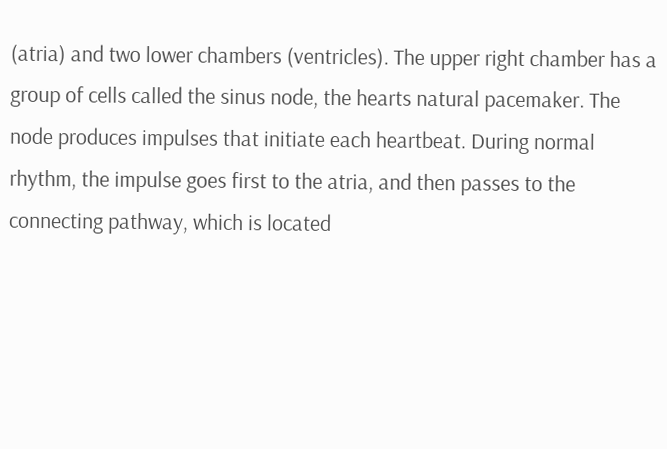(atria) and two lower chambers (ventricles). The upper right chamber has a group of cells called the sinus node, the hearts natural pacemaker. The node produces impulses that initiate each heartbeat. During normal rhythm, the impulse goes first to the atria, and then passes to the connecting pathway, which is located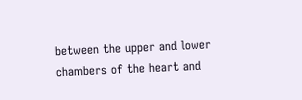between the upper and lower chambers of the heart and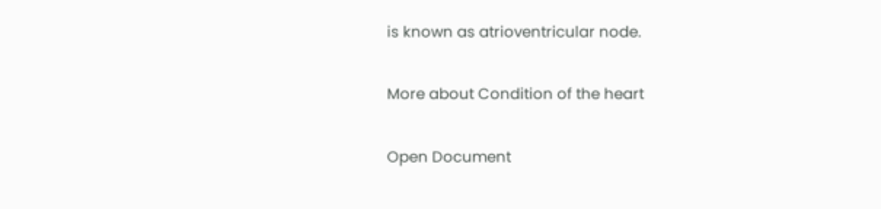is known as atrioventricular node.

More about Condition of the heart

Open Document